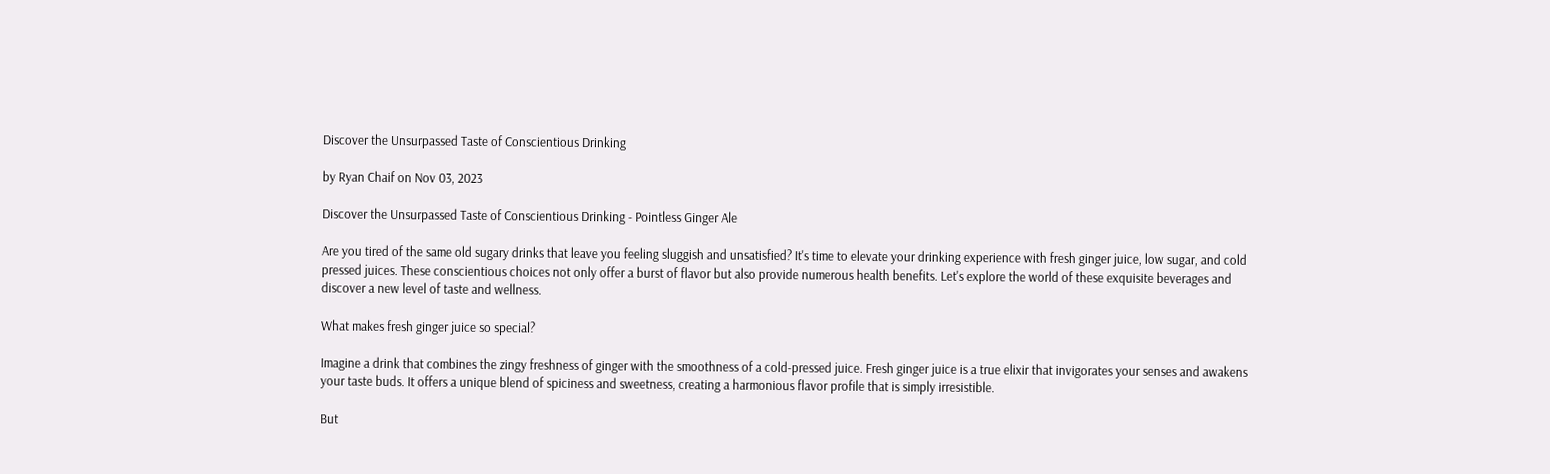Discover the Unsurpassed Taste of Conscientious Drinking

by Ryan Chaif on Nov 03, 2023

Discover the Unsurpassed Taste of Conscientious Drinking - Pointless Ginger Ale

Are you tired of the same old sugary drinks that leave you feeling sluggish and unsatisfied? It's time to elevate your drinking experience with fresh ginger juice, low sugar, and cold pressed juices. These conscientious choices not only offer a burst of flavor but also provide numerous health benefits. Let's explore the world of these exquisite beverages and discover a new level of taste and wellness.

What makes fresh ginger juice so special?

Imagine a drink that combines the zingy freshness of ginger with the smoothness of a cold-pressed juice. Fresh ginger juice is a true elixir that invigorates your senses and awakens your taste buds. It offers a unique blend of spiciness and sweetness, creating a harmonious flavor profile that is simply irresistible.

But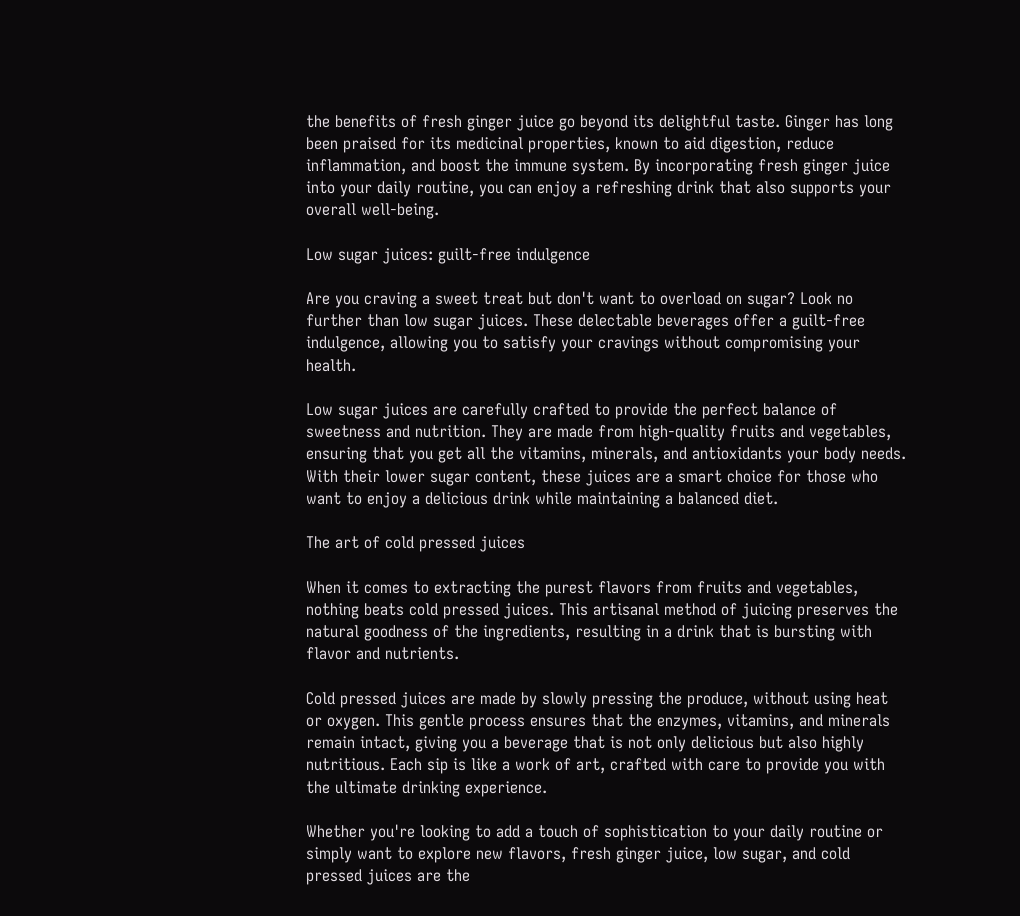the benefits of fresh ginger juice go beyond its delightful taste. Ginger has long been praised for its medicinal properties, known to aid digestion, reduce inflammation, and boost the immune system. By incorporating fresh ginger juice into your daily routine, you can enjoy a refreshing drink that also supports your overall well-being.

Low sugar juices: guilt-free indulgence

Are you craving a sweet treat but don't want to overload on sugar? Look no further than low sugar juices. These delectable beverages offer a guilt-free indulgence, allowing you to satisfy your cravings without compromising your health.

Low sugar juices are carefully crafted to provide the perfect balance of sweetness and nutrition. They are made from high-quality fruits and vegetables, ensuring that you get all the vitamins, minerals, and antioxidants your body needs. With their lower sugar content, these juices are a smart choice for those who want to enjoy a delicious drink while maintaining a balanced diet.

The art of cold pressed juices

When it comes to extracting the purest flavors from fruits and vegetables, nothing beats cold pressed juices. This artisanal method of juicing preserves the natural goodness of the ingredients, resulting in a drink that is bursting with flavor and nutrients.

Cold pressed juices are made by slowly pressing the produce, without using heat or oxygen. This gentle process ensures that the enzymes, vitamins, and minerals remain intact, giving you a beverage that is not only delicious but also highly nutritious. Each sip is like a work of art, crafted with care to provide you with the ultimate drinking experience.

Whether you're looking to add a touch of sophistication to your daily routine or simply want to explore new flavors, fresh ginger juice, low sugar, and cold pressed juices are the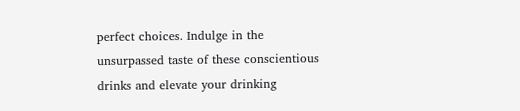perfect choices. Indulge in the unsurpassed taste of these conscientious drinks and elevate your drinking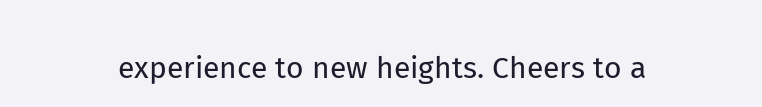experience to new heights. Cheers to a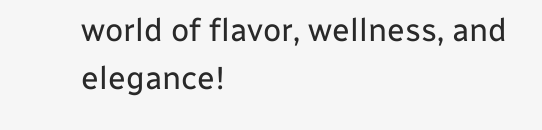world of flavor, wellness, and elegance!